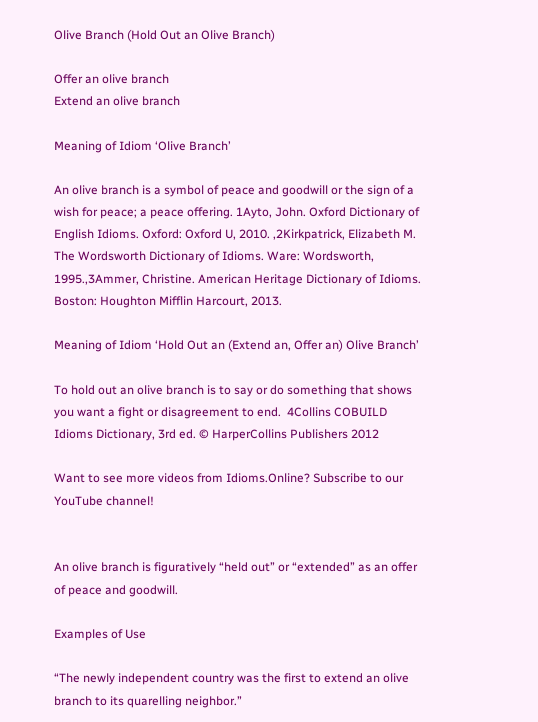Olive Branch (Hold Out an Olive Branch)

Offer an olive branch
Extend an olive branch

Meaning of Idiom ‘Olive Branch’

An olive branch is a symbol of peace and goodwill or the sign of a wish for peace; a peace offering. 1Ayto, John. Oxford Dictionary of English Idioms. Oxford: Oxford U, 2010. ,2Kirkpatrick, Elizabeth M. The Wordsworth Dictionary of Idioms. Ware: Wordsworth, 1995.,3Ammer, Christine. American Heritage Dictionary of Idioms. Boston: Houghton Mifflin Harcourt, 2013.

Meaning of Idiom ‘Hold Out an (Extend an, Offer an) Olive Branch’

To hold out an olive branch is to say or do something that shows you want a fight or disagreement to end.  4Collins COBUILD Idioms Dictionary, 3rd ed. © HarperCollins Publishers 2012

Want to see more videos from Idioms.Online? Subscribe to our YouTube channel!


An olive branch is figuratively “held out” or “extended” as an offer of peace and goodwill.

Examples of Use

“The newly independent country was the first to extend an olive branch to its quarelling neighbor.”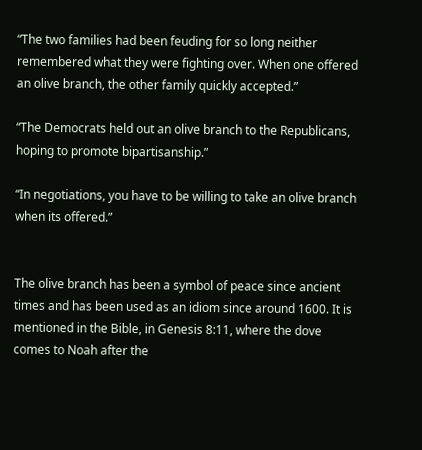“The two families had been feuding for so long neither remembered what they were fighting over. When one offered an olive branch, the other family quickly accepted.”

“The Democrats held out an olive branch to the Republicans, hoping to promote bipartisanship.”

“In negotiations, you have to be willing to take an olive branch when its offered.”


The olive branch has been a symbol of peace since ancient times and has been used as an idiom since around 1600. It is mentioned in the Bible, in Genesis 8:11, where the dove comes to Noah after the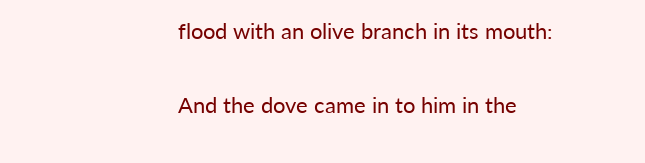flood with an olive branch in its mouth:

And the dove came in to him in the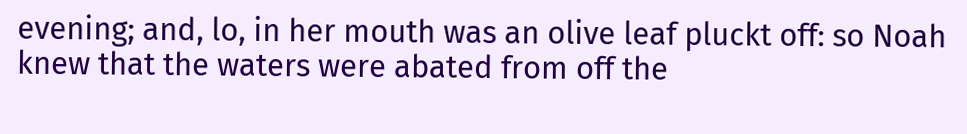evening; and, lo, in her mouth was an olive leaf pluckt off: so Noah knew that the waters were abated from off the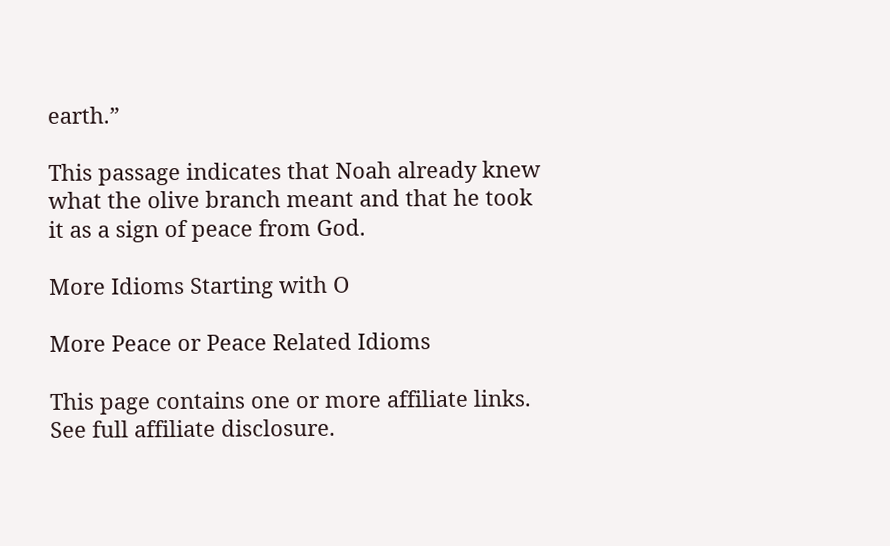earth.”

This passage indicates that Noah already knew what the olive branch meant and that he took it as a sign of peace from God.

More Idioms Starting with O

More Peace or Peace Related Idioms

This page contains one or more affiliate links. See full affiliate disclosure.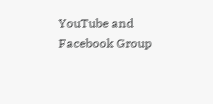YouTube and Facebook Group